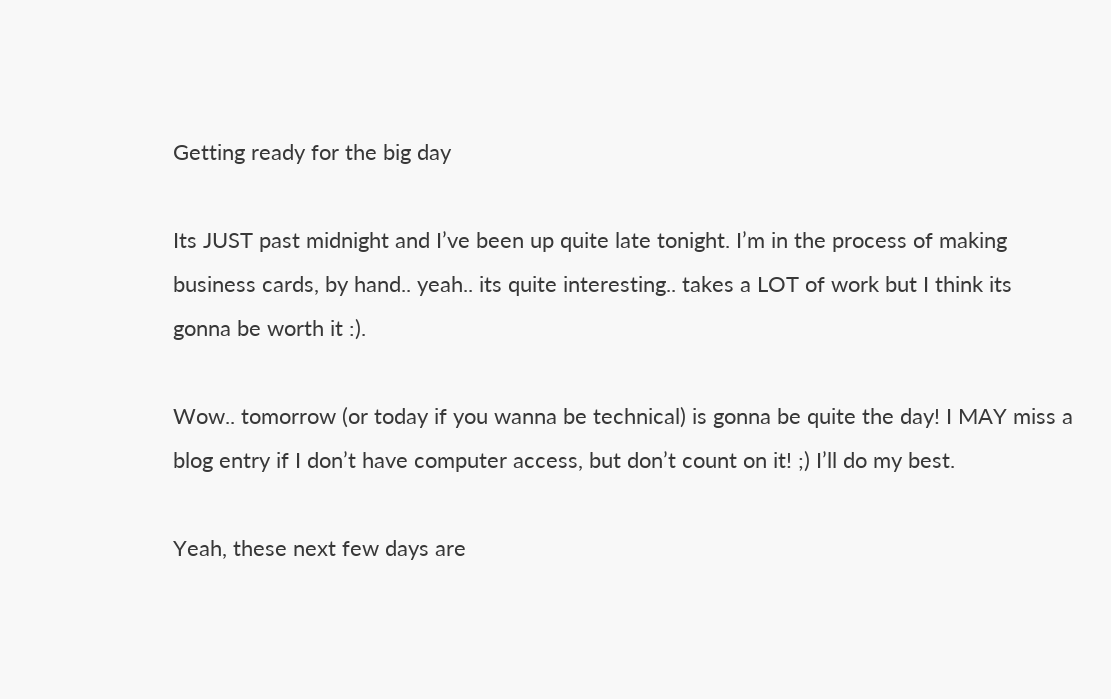Getting ready for the big day

Its JUST past midnight and I’ve been up quite late tonight. I’m in the process of making business cards, by hand.. yeah.. its quite interesting.. takes a LOT of work but I think its gonna be worth it :).

Wow.. tomorrow (or today if you wanna be technical) is gonna be quite the day! I MAY miss a blog entry if I don’t have computer access, but don’t count on it! ;) I’ll do my best.

Yeah, these next few days are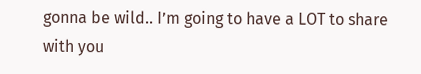gonna be wild.. I’m going to have a LOT to share with you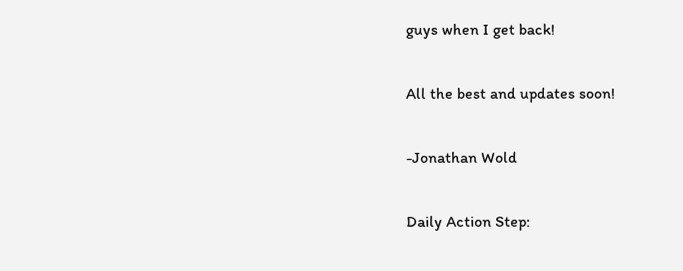guys when I get back!

All the best and updates soon!

-Jonathan Wold

Daily Action Step: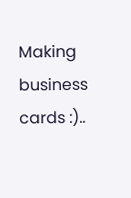Making business cards :)..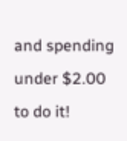and spending under $2.00 to do it!